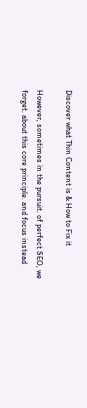Discover what Thin Content is & How to Fix it

However, sometimes in the pursuit. of perfect SEO, we forget. about this core principle. and focus instead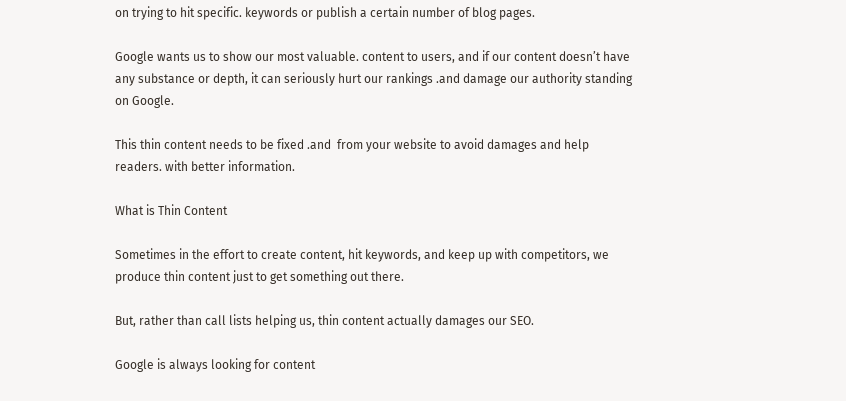on trying to hit specific. keywords or publish a certain number of blog pages.

Google wants us to show our most valuable. content to users, and if our content doesn’t have any substance or depth, it can seriously hurt our rankings .and damage our authority standing on Google.

This thin content needs to be fixed .and  from your website to avoid damages and help  readers. with better information.

What is Thin Content

Sometimes in the effort to create content, hit keywords, and keep up with competitors, we produce thin content just to get something out there.

But, rather than call lists helping us, thin content actually damages our SEO.

Google is always looking for content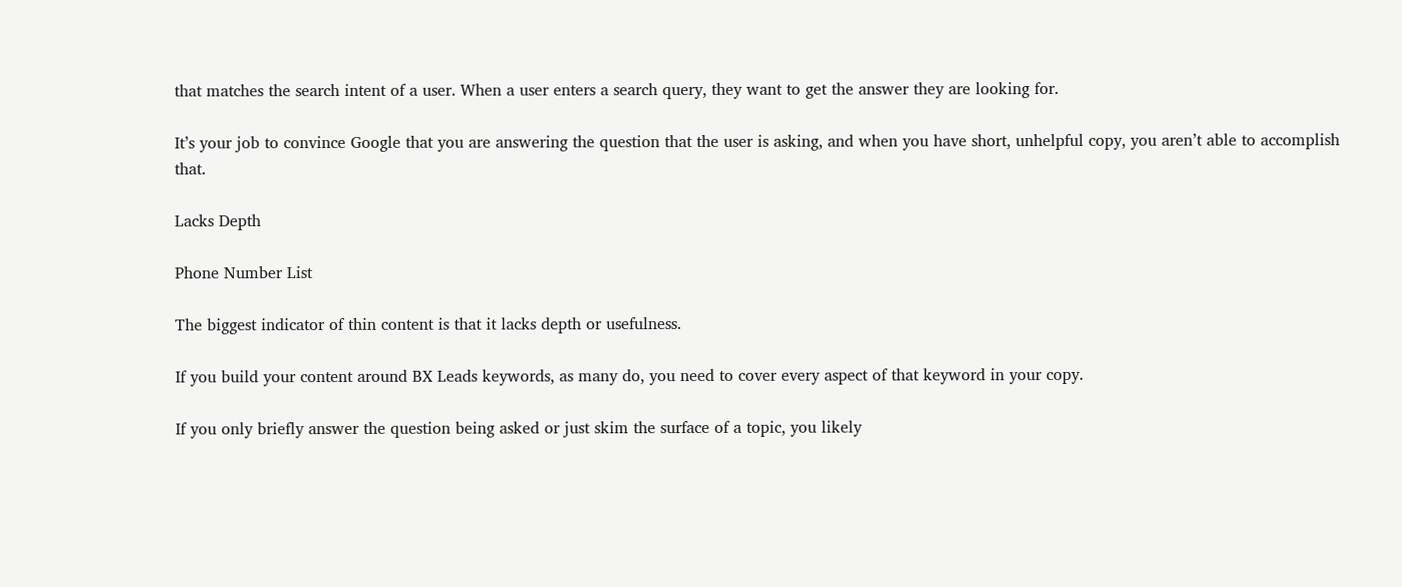that matches the search intent of a user. When a user enters a search query, they want to get the answer they are looking for.

It’s your job to convince Google that you are answering the question that the user is asking, and when you have short, unhelpful copy, you aren’t able to accomplish that.

Lacks Depth

Phone Number List

The biggest indicator of thin content is that it lacks depth or usefulness.

If you build your content around BX Leads keywords, as many do, you need to cover every aspect of that keyword in your copy.

If you only briefly answer the question being asked or just skim the surface of a topic, you likely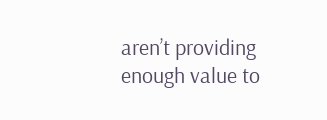aren’t providing enough value to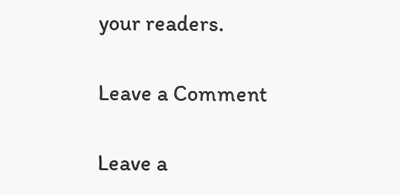your readers.

Leave a Comment

Leave a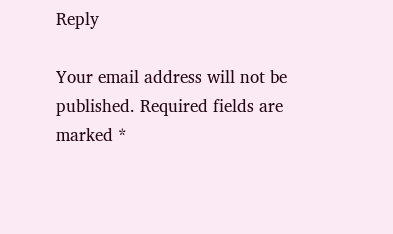Reply

Your email address will not be published. Required fields are marked *